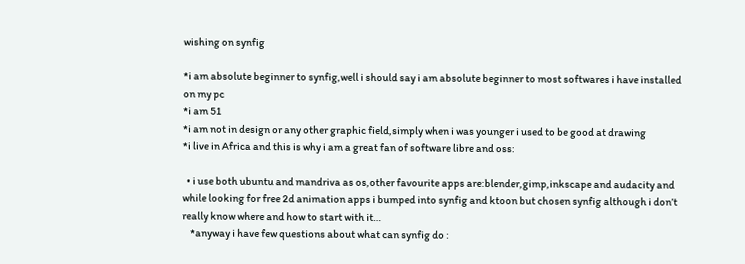wishing on synfig

*i am absolute beginner to synfig,well i should say i am absolute beginner to most softwares i have installed on my pc
*i am 51
*i am not in design or any other graphic field,simply when i was younger i used to be good at drawing
*i live in Africa and this is why i am a great fan of software libre and oss:

  • i use both ubuntu and mandriva as os,other favourite apps are:blender,gimp,inkscape and audacity and while looking for free 2d animation apps i bumped into synfig and ktoon but chosen synfig although i don’t really know where and how to start with it…
    *anyway i have few questions about what can synfig do :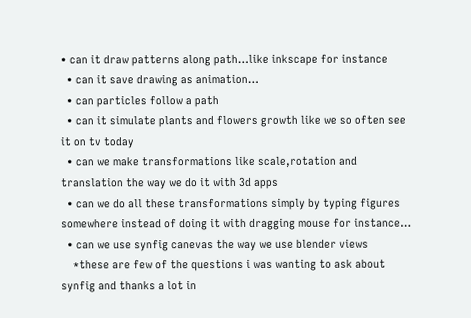• can it draw patterns along path…like inkscape for instance
  • can it save drawing as animation…
  • can particles follow a path
  • can it simulate plants and flowers growth like we so often see it on tv today
  • can we make transformations like scale,rotation and translation the way we do it with 3d apps
  • can we do all these transformations simply by typing figures somewhere instead of doing it with dragging mouse for instance…
  • can we use synfig canevas the way we use blender views
    *these are few of the questions i was wanting to ask about synfig and thanks a lot in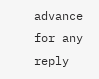advance for any reply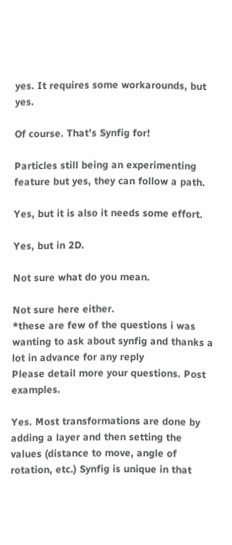yes. It requires some workarounds, but yes.

Of course. That’s Synfig for!

Particles still being an experimenting feature but yes, they can follow a path.

Yes, but it is also it needs some effort.

Yes, but in 2D.

Not sure what do you mean.

Not sure here either.
*these are few of the questions i was wanting to ask about synfig and thanks a lot in advance for any reply
Please detail more your questions. Post examples.

Yes. Most transformations are done by adding a layer and then setting the values (distance to move, angle of rotation, etc.) Synfig is unique in that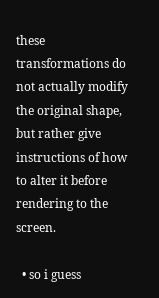these transformations do not actually modify the original shape, but rather give instructions of how to alter it before rendering to the screen.

  • so i guess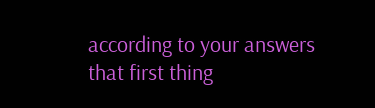according to your answers that first thing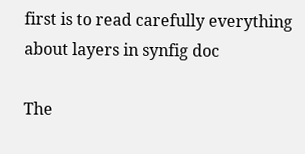first is to read carefully everything about layers in synfig doc

The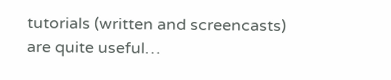tutorials (written and screencasts) are quite useful…